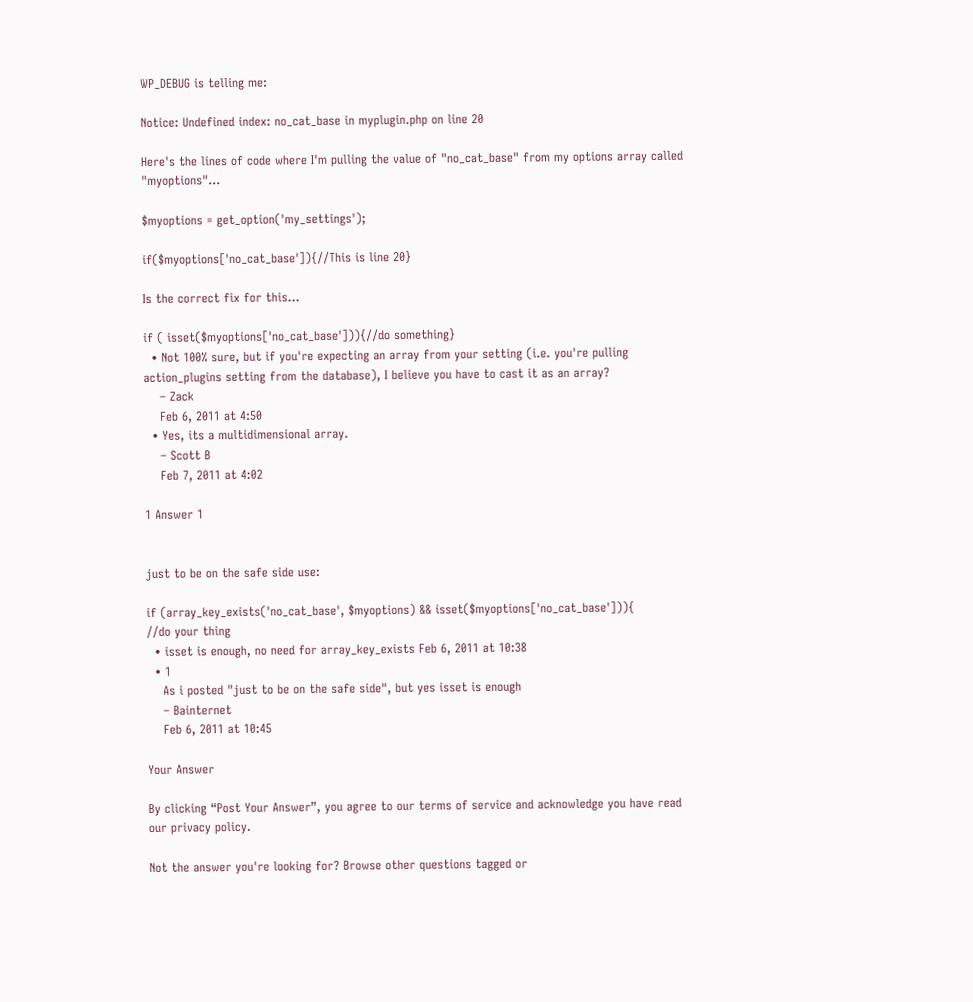WP_DEBUG is telling me:

Notice: Undefined index: no_cat_base in myplugin.php on line 20

Here's the lines of code where I'm pulling the value of "no_cat_base" from my options array called "myoptions"...

$myoptions = get_option('my_settings');

if($myoptions['no_cat_base']){//This is line 20}

Is the correct fix for this...

if ( isset($myoptions['no_cat_base'])){//do something}
  • Not 100% sure, but if you're expecting an array from your setting (i.e. you're pulling action_plugins setting from the database), I believe you have to cast it as an array?
    – Zack
    Feb 6, 2011 at 4:50
  • Yes, its a multidimensional array.
    – Scott B
    Feb 7, 2011 at 4:02

1 Answer 1


just to be on the safe side use:

if (array_key_exists('no_cat_base', $myoptions) && isset($myoptions['no_cat_base'])){
//do your thing
  • isset is enough, no need for array_key_exists Feb 6, 2011 at 10:38
  • 1
    As i posted "just to be on the safe side", but yes isset is enough
    – Bainternet
    Feb 6, 2011 at 10:45

Your Answer

By clicking “Post Your Answer”, you agree to our terms of service and acknowledge you have read our privacy policy.

Not the answer you're looking for? Browse other questions tagged or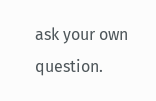ask your own question.